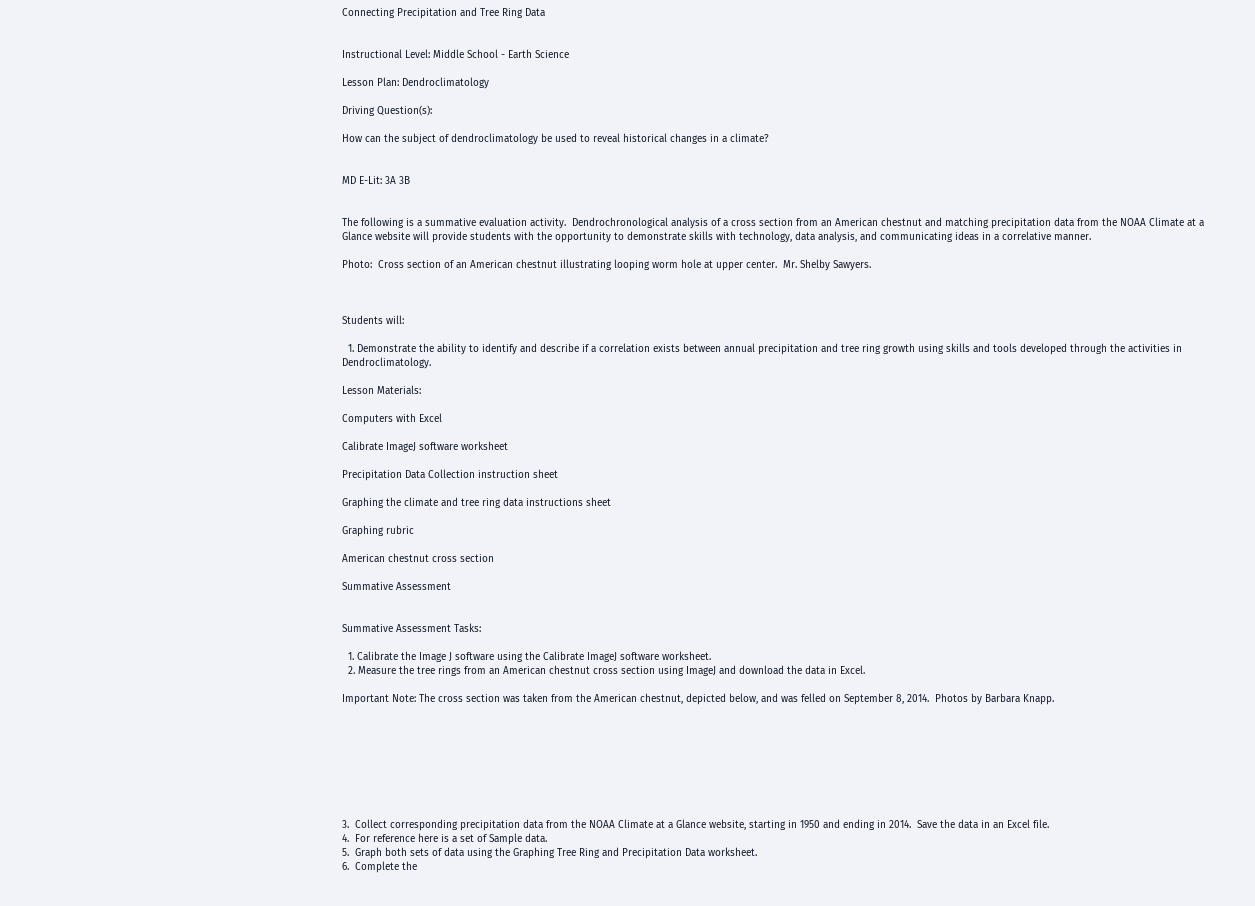Connecting Precipitation and Tree Ring Data


Instructional Level: Middle School - Earth Science

Lesson Plan: Dendroclimatology

Driving Question(s):

How can the subject of dendroclimatology be used to reveal historical changes in a climate?


MD E-Lit: 3A 3B


The following is a summative evaluation activity.  Dendrochronological analysis of a cross section from an American chestnut and matching precipitation data from the NOAA Climate at a Glance website will provide students with the opportunity to demonstrate skills with technology, data analysis, and communicating ideas in a correlative manner.

Photo:  Cross section of an American chestnut illustrating looping worm hole at upper center.  Mr. Shelby Sawyers.



Students will:

  1. Demonstrate the ability to identify and describe if a correlation exists between annual precipitation and tree ring growth using skills and tools developed through the activities in Dendroclimatology.

Lesson Materials:

Computers with Excel

Calibrate ImageJ software worksheet

Precipitation Data Collection instruction sheet

Graphing the climate and tree ring data instructions sheet

Graphing rubric

American chestnut cross section

Summative Assessment


Summative Assessment Tasks:

  1. Calibrate the Image J software using the Calibrate ImageJ software worksheet.
  2. Measure the tree rings from an American chestnut cross section using ImageJ and download the data in Excel.

Important Note: The cross section was taken from the American chestnut, depicted below, and was felled on September 8, 2014.  Photos by Barbara Knapp.








3.  Collect corresponding precipitation data from the NOAA Climate at a Glance website, starting in 1950 and ending in 2014.  Save the data in an Excel file.
4.  For reference here is a set of Sample data.
5.  Graph both sets of data using the Graphing Tree Ring and Precipitation Data worksheet.
6.  Complete the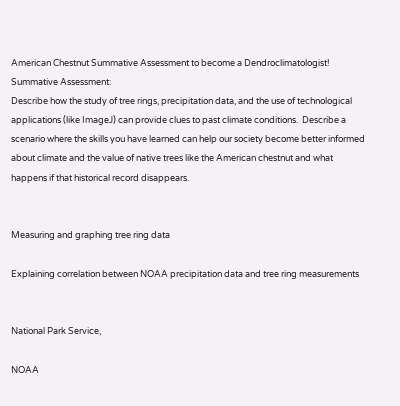American Chestnut Summative Assessment to become a Dendroclimatologist!
Summative Assessment:
Describe how the study of tree rings, precipitation data, and the use of technological applications (like ImageJ) can provide clues to past climate conditions.  Describe a scenario where the skills you have learned can help our society become better informed about climate and the value of native trees like the American chestnut and what happens if that historical record disappears.


Measuring and graphing tree ring data

Explaining correlation between NOAA precipitation data and tree ring measurements


National Park Service,

NOAA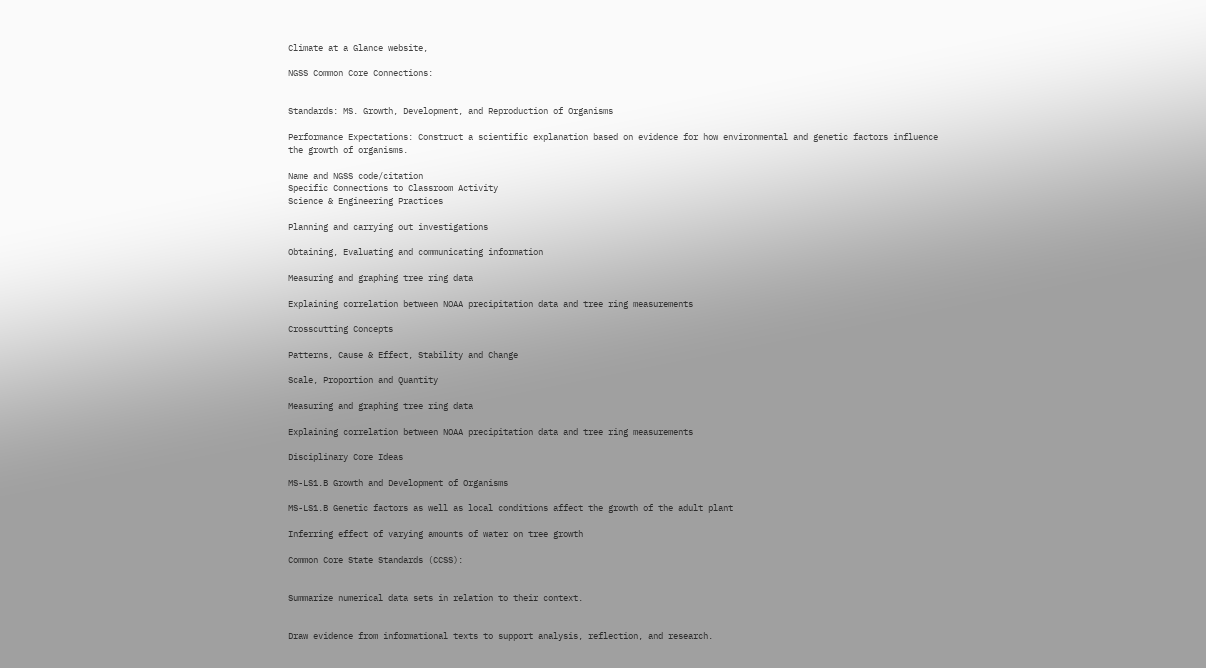Climate at a Glance website,

NGSS Common Core Connections:


Standards: MS. Growth, Development, and Reproduction of Organisms

Performance Expectations: Construct a scientific explanation based on evidence for how environmental and genetic factors influence the growth of organisms.

Name and NGSS code/citation
Specific Connections to Classroom Activity
Science & Engineering Practices

Planning and carrying out investigations

Obtaining, Evaluating and communicating information

Measuring and graphing tree ring data

Explaining correlation between NOAA precipitation data and tree ring measurements

Crosscutting Concepts

Patterns, Cause & Effect, Stability and Change

Scale, Proportion and Quantity

Measuring and graphing tree ring data

Explaining correlation between NOAA precipitation data and tree ring measurements

Disciplinary Core Ideas

MS-LS1.B Growth and Development of Organisms

MS-LS1.B Genetic factors as well as local conditions affect the growth of the adult plant

Inferring effect of varying amounts of water on tree growth

Common Core State Standards (CCSS):


Summarize numerical data sets in relation to their context.


Draw evidence from informational texts to support analysis, reflection, and research.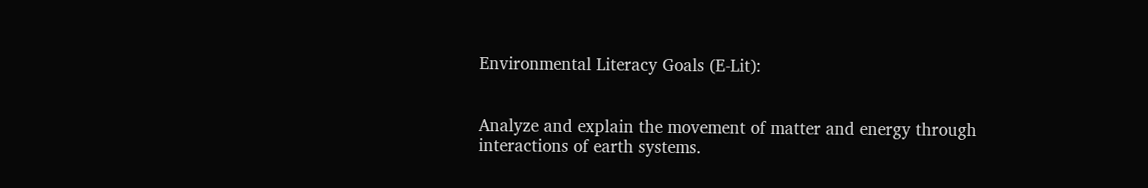Environmental Literacy Goals (E-Lit):


Analyze and explain the movement of matter and energy through interactions of earth systems.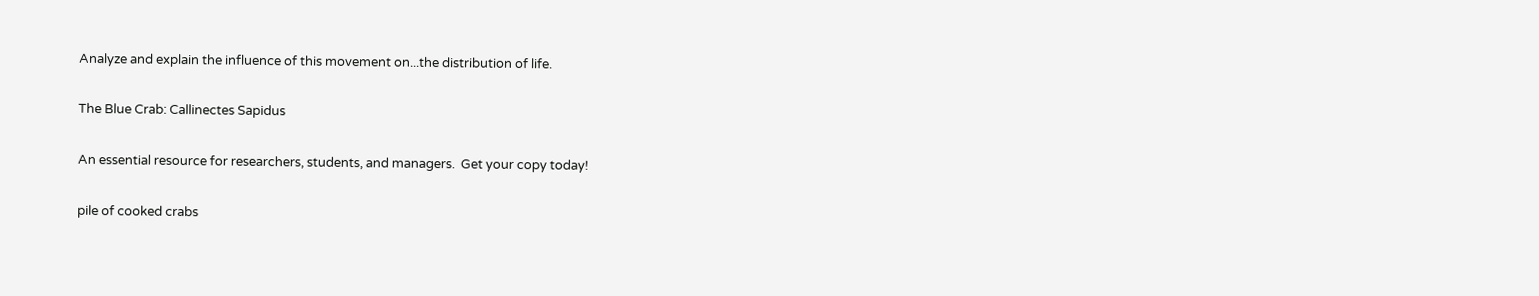Analyze and explain the influence of this movement on...the distribution of life.

The Blue Crab: Callinectes Sapidus

An essential resource for researchers, students, and managers.  Get your copy today!

pile of cooked crabs